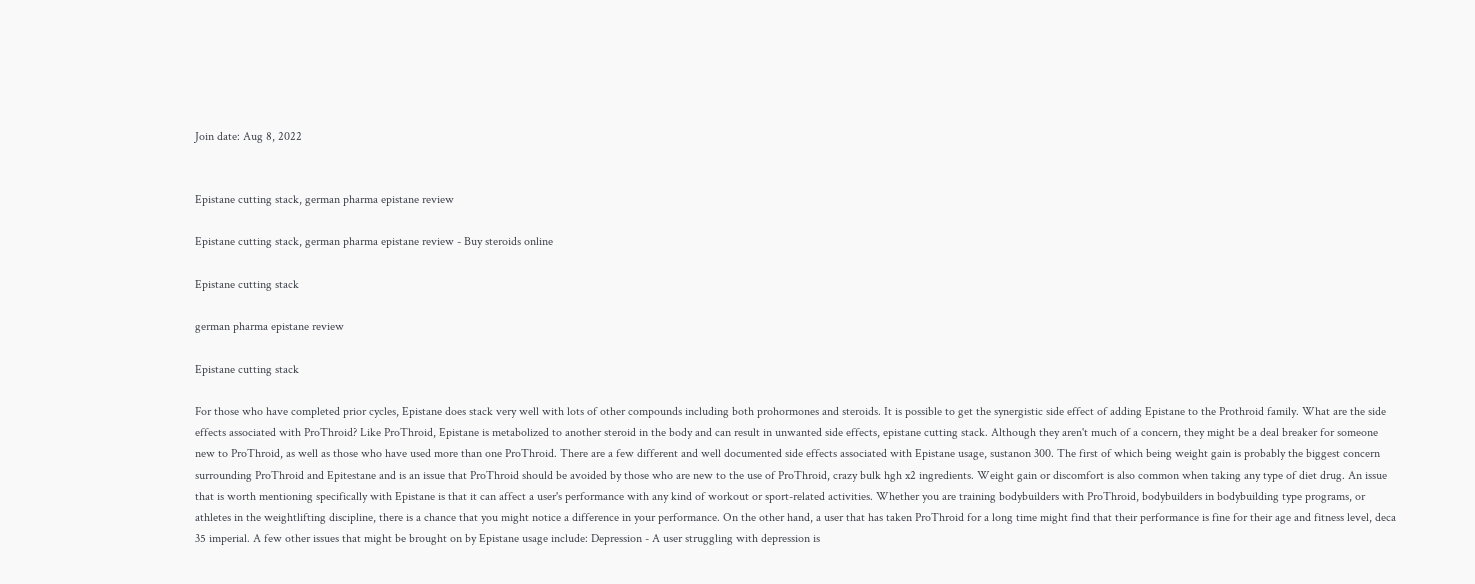Join date: Aug 8, 2022


Epistane cutting stack, german pharma epistane review

Epistane cutting stack, german pharma epistane review - Buy steroids online

Epistane cutting stack

german pharma epistane review

Epistane cutting stack

For those who have completed prior cycles, Epistane does stack very well with lots of other compounds including both prohormones and steroids. It is possible to get the synergistic side effect of adding Epistane to the Prothroid family. What are the side effects associated with ProThroid? Like ProThroid, Epistane is metabolized to another steroid in the body and can result in unwanted side effects, epistane cutting stack. Although they aren't much of a concern, they might be a deal breaker for someone new to ProThroid, as well as those who have used more than one ProThroid. There are a few different and well documented side effects associated with Epistane usage, sustanon 300. The first of which being weight gain is probably the biggest concern surrounding ProThroid and Epitestane and is an issue that ProThroid should be avoided by those who are new to the use of ProThroid, crazy bulk hgh x2 ingredients. Weight gain or discomfort is also common when taking any type of diet drug. An issue that is worth mentioning specifically with Epistane is that it can affect a user's performance with any kind of workout or sport-related activities. Whether you are training bodybuilders with ProThroid, bodybuilders in bodybuilding type programs, or athletes in the weightlifting discipline, there is a chance that you might notice a difference in your performance. On the other hand, a user that has taken ProThroid for a long time might find that their performance is fine for their age and fitness level, deca 35 imperial. A few other issues that might be brought on by Epistane usage include: Depression - A user struggling with depression is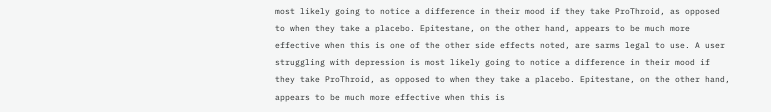most likely going to notice a difference in their mood if they take ProThroid, as opposed to when they take a placebo. Epitestane, on the other hand, appears to be much more effective when this is one of the other side effects noted, are sarms legal to use. A user struggling with depression is most likely going to notice a difference in their mood if they take ProThroid, as opposed to when they take a placebo. Epitestane, on the other hand, appears to be much more effective when this is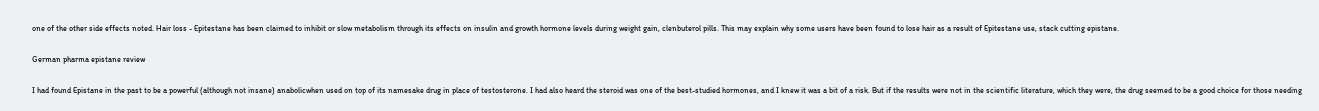one of the other side effects noted. Hair loss - Epitestane has been claimed to inhibit or slow metabolism through its effects on insulin and growth hormone levels during weight gain, clenbuterol pills. This may explain why some users have been found to lose hair as a result of Epitestane use, stack cutting epistane.

German pharma epistane review

I had found Epistane in the past to be a powerful (although not insane) anabolicwhen used on top of its namesake drug in place of testosterone. I had also heard the steroid was one of the best-studied hormones, and I knew it was a bit of a risk. But if the results were not in the scientific literature, which they were, the drug seemed to be a good choice for those needing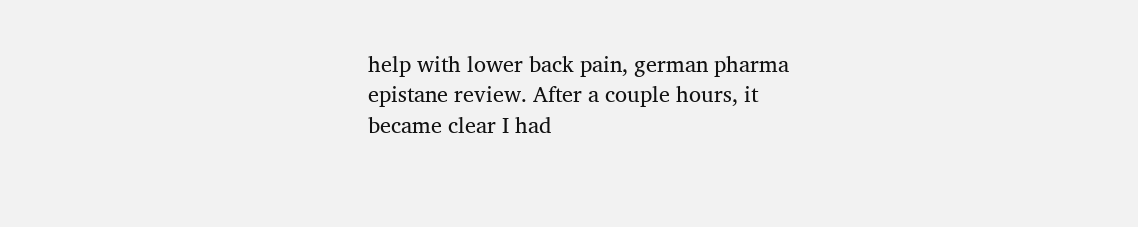help with lower back pain, german pharma epistane review. After a couple hours, it became clear I had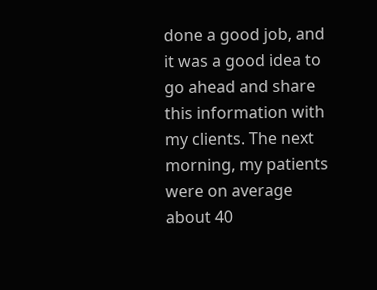done a good job, and it was a good idea to go ahead and share this information with my clients. The next morning, my patients were on average about 40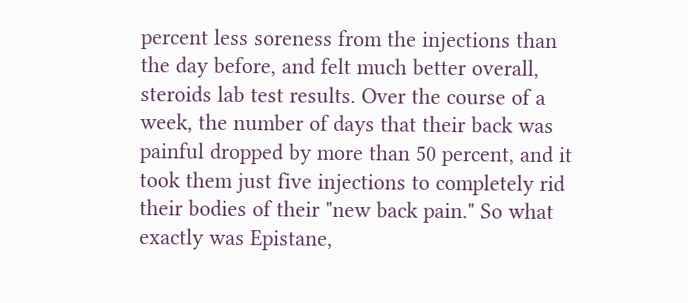percent less soreness from the injections than the day before, and felt much better overall, steroids lab test results. Over the course of a week, the number of days that their back was painful dropped by more than 50 percent, and it took them just five injections to completely rid their bodies of their "new back pain." So what exactly was Epistane,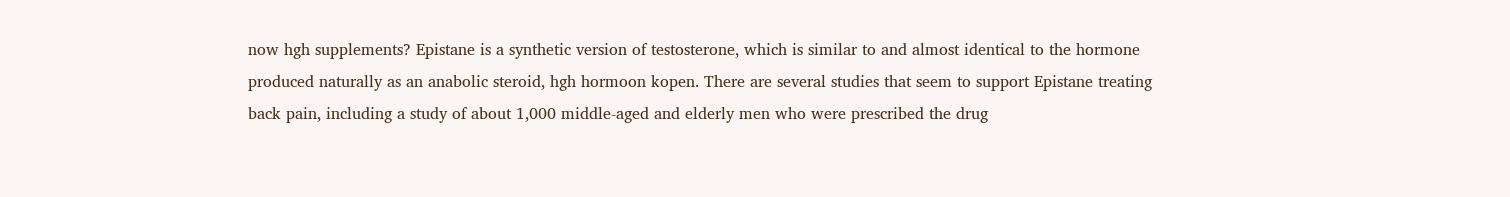now hgh supplements? Epistane is a synthetic version of testosterone, which is similar to and almost identical to the hormone produced naturally as an anabolic steroid, hgh hormoon kopen. There are several studies that seem to support Epistane treating back pain, including a study of about 1,000 middle-aged and elderly men who were prescribed the drug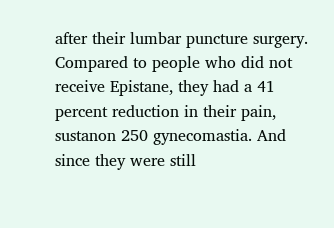after their lumbar puncture surgery. Compared to people who did not receive Epistane, they had a 41 percent reduction in their pain, sustanon 250 gynecomastia. And since they were still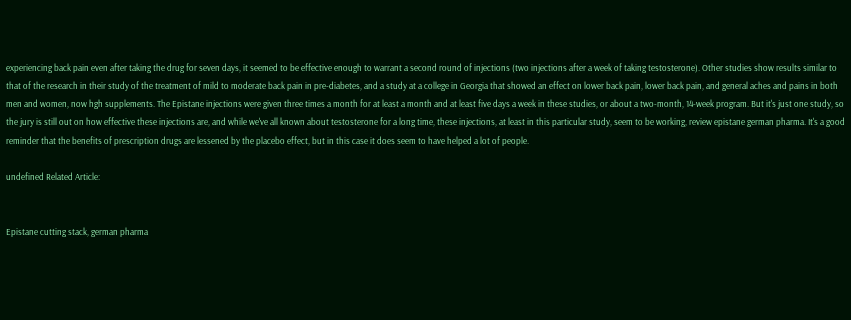experiencing back pain even after taking the drug for seven days, it seemed to be effective enough to warrant a second round of injections (two injections after a week of taking testosterone). Other studies show results similar to that of the research in their study of the treatment of mild to moderate back pain in pre-diabetes, and a study at a college in Georgia that showed an effect on lower back pain, lower back pain, and general aches and pains in both men and women, now hgh supplements. The Epistane injections were given three times a month for at least a month and at least five days a week in these studies, or about a two-month, 14-week program. But it's just one study, so the jury is still out on how effective these injections are, and while we've all known about testosterone for a long time, these injections, at least in this particular study, seem to be working, review epistane german pharma. It's a good reminder that the benefits of prescription drugs are lessened by the placebo effect, but in this case it does seem to have helped a lot of people.

undefined Related Article:


Epistane cutting stack, german pharma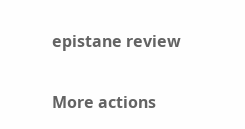epistane review

More actions